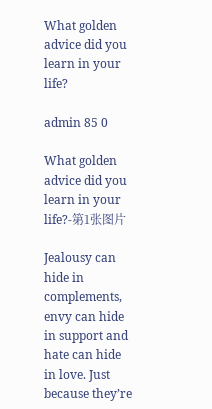What golden advice did you learn in your life?

admin 85 0

What golden advice did you learn in your life?-第1张图片

Jealousy can hide in complements, envy can hide in support and hate can hide in love. Just because they’re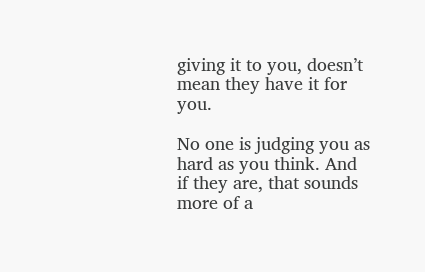giving it to you, doesn’t mean they have it for you.

No one is judging you as hard as you think. And if they are, that sounds more of a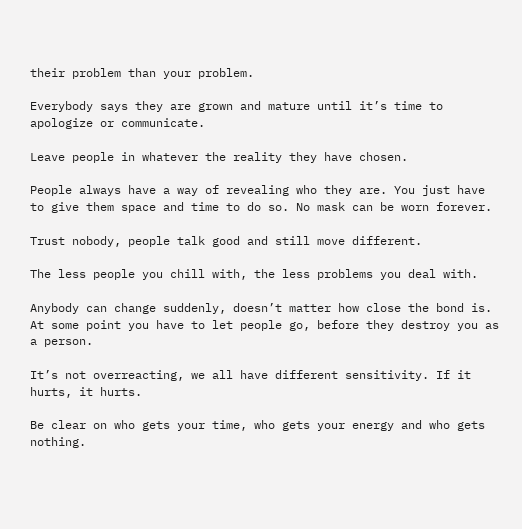their problem than your problem.

Everybody says they are grown and mature until it’s time to apologize or communicate.

Leave people in whatever the reality they have chosen.

People always have a way of revealing who they are. You just have to give them space and time to do so. No mask can be worn forever.

Trust nobody, people talk good and still move different.

The less people you chill with, the less problems you deal with.

Anybody can change suddenly, doesn’t matter how close the bond is. At some point you have to let people go, before they destroy you as a person.

It’s not overreacting, we all have different sensitivity. If it hurts, it hurts.

Be clear on who gets your time, who gets your energy and who gets nothing.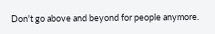Don't go above and beyond for people anymore.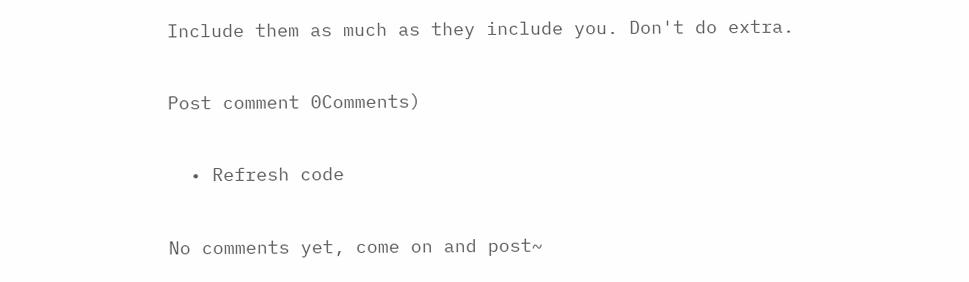Include them as much as they include you. Don't do extra.

Post comment 0Comments)

  • Refresh code

No comments yet, come on and post~